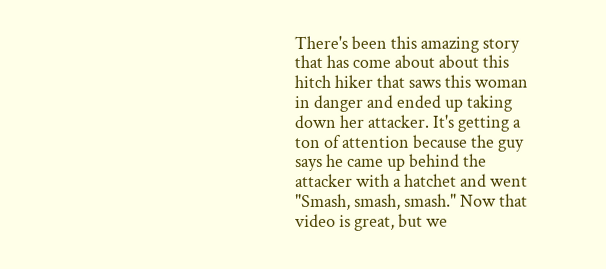There's been this amazing story that has come about about this hitch hiker that saws this woman in danger and ended up taking down her attacker. It's getting a ton of attention because the guy says he came up behind the attacker with a hatchet and went "Smash, smash, smash." Now that video is great, but we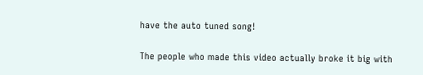have the auto tuned song!

The people who made this video actually broke it big with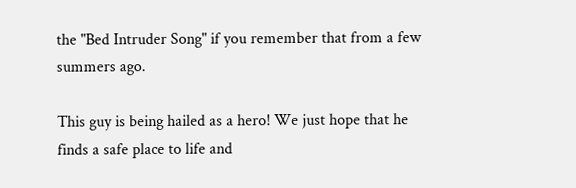the "Bed Intruder Song" if you remember that from a few summers ago.

This guy is being hailed as a hero! We just hope that he finds a safe place to life and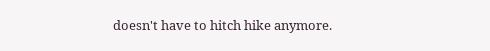doesn't have to hitch hike anymore.